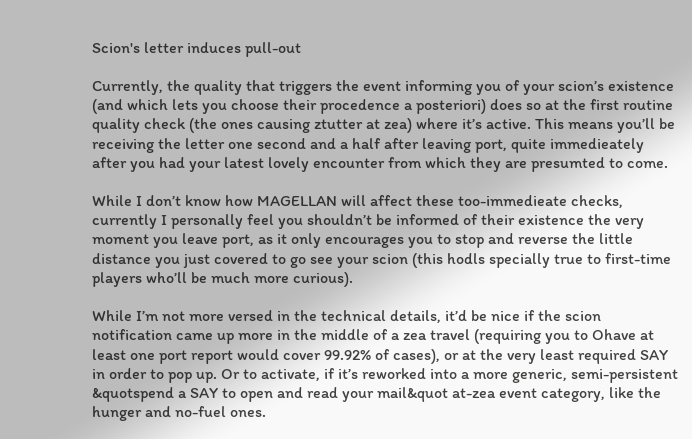Scion's letter induces pull-out

Currently, the quality that triggers the event informing you of your scion’s existence (and which lets you choose their procedence a posteriori) does so at the first routine quality check (the ones causing ztutter at zea) where it’s active. This means you’ll be receiving the letter one second and a half after leaving port, quite immedieately after you had your latest lovely encounter from which they are presumted to come.

While I don’t know how MAGELLAN will affect these too-immedieate checks, currently I personally feel you shouldn’t be informed of their existence the very moment you leave port, as it only encourages you to stop and reverse the little distance you just covered to go see your scion (this hodls specially true to first-time players who’ll be much more curious).

While I’m not more versed in the technical details, it’d be nice if the scion notification came up more in the middle of a zea travel (requiring you to Ohave at least one port report would cover 99.92% of cases), or at the very least required SAY in order to pop up. Or to activate, if it’s reworked into a more generic, semi-persistent &quotspend a SAY to open and read your mail&quot at-zea event category, like the hunger and no-fuel ones.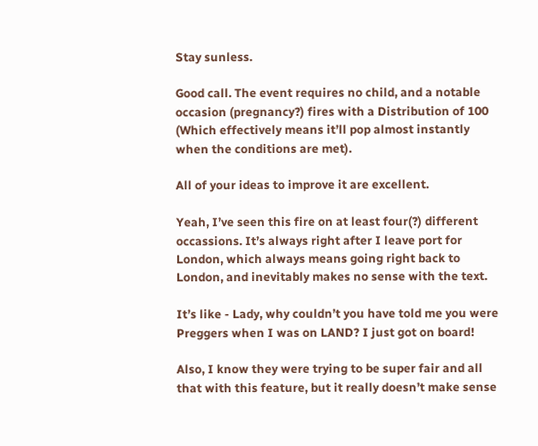Stay sunless.

Good call. The event requires no child, and a notable occasion (pregnancy?) fires with a Distribution of 100 (Which effectively means it’ll pop almost instantly when the conditions are met).

All of your ideas to improve it are excellent.

Yeah, I’ve seen this fire on at least four(?) different occassions. It’s always right after I leave port for London, which always means going right back to London, and inevitably makes no sense with the text.

It’s like - Lady, why couldn’t you have told me you were Preggers when I was on LAND? I just got on board!

Also, I know they were trying to be super fair and all that with this feature, but it really doesn’t make sense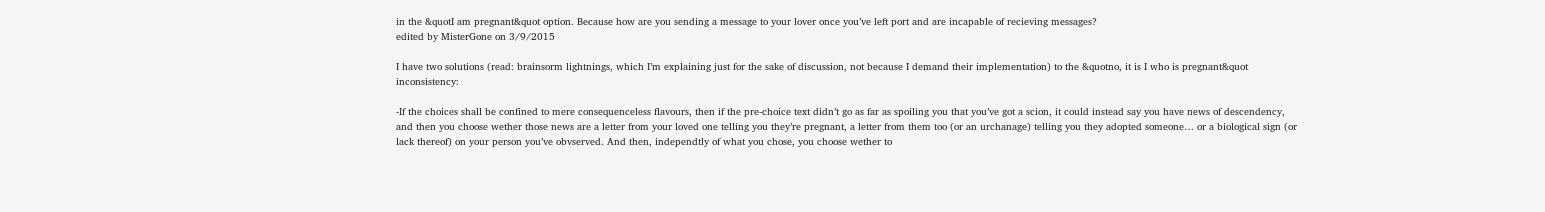in the &quotI am pregnant&quot option. Because how are you sending a message to your lover once you’ve left port and are incapable of recieving messages?
edited by MisterGone on 3/9/2015

I have two solutions (read: brainsorm lightnings, which I’m explaining just for the sake of discussion, not because I demand their implementation) to the &quotno, it is I who is pregnant&quot inconsistency:

-If the choices shall be confined to mere consequenceless flavours, then if the pre-choice text didn’t go as far as spoiling you that you’ve got a scion, it could instead say you have news of descendency, and then you choose wether those news are a letter from your loved one telling you they’re pregnant, a letter from them too (or an urchanage) telling you they adopted someone… or a biological sign (or lack thereof) on your person you’ve obvserved. And then, independtly of what you chose, you choose wether to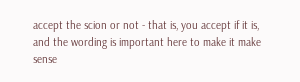accept the scion or not - that is, you accept if it is, and the wording is important here to make it make sense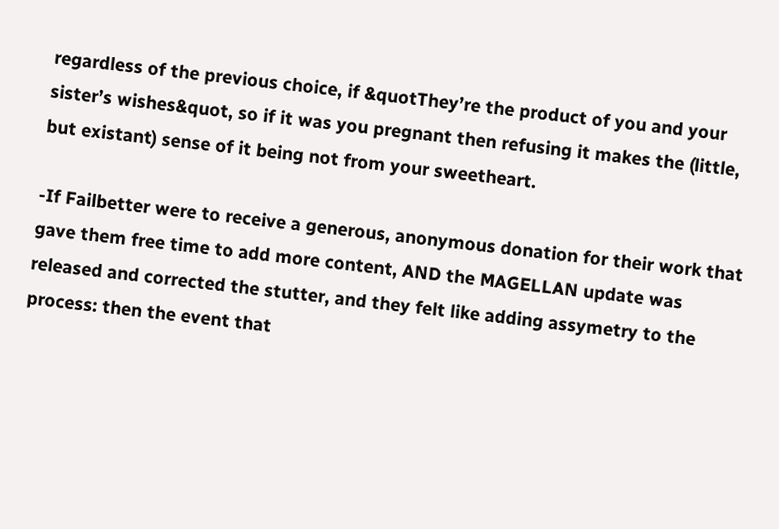regardless of the previous choice, if &quotThey’re the product of you and your sister’s wishes&quot, so if it was you pregnant then refusing it makes the (little, but existant) sense of it being not from your sweetheart.

-If Failbetter were to receive a generous, anonymous donation for their work that gave them free time to add more content, AND the MAGELLAN update was released and corrected the stutter, and they felt like adding assymetry to the process: then the event that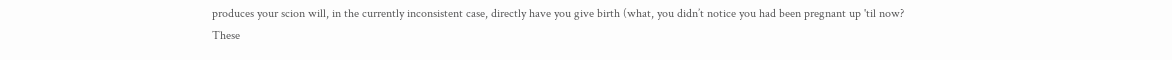produces your scion will, in the currently inconsistent case, directly have you give birth (what, you didn’t notice you had been pregnant up 'til now? These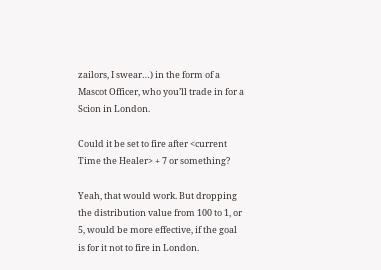zailors, I swear…) in the form of a Mascot Officer, who you’ll trade in for a Scion in London.

Could it be set to fire after <current Time the Healer> + 7 or something?

Yeah, that would work. But dropping the distribution value from 100 to 1, or 5, would be more effective, if the goal is for it not to fire in London.